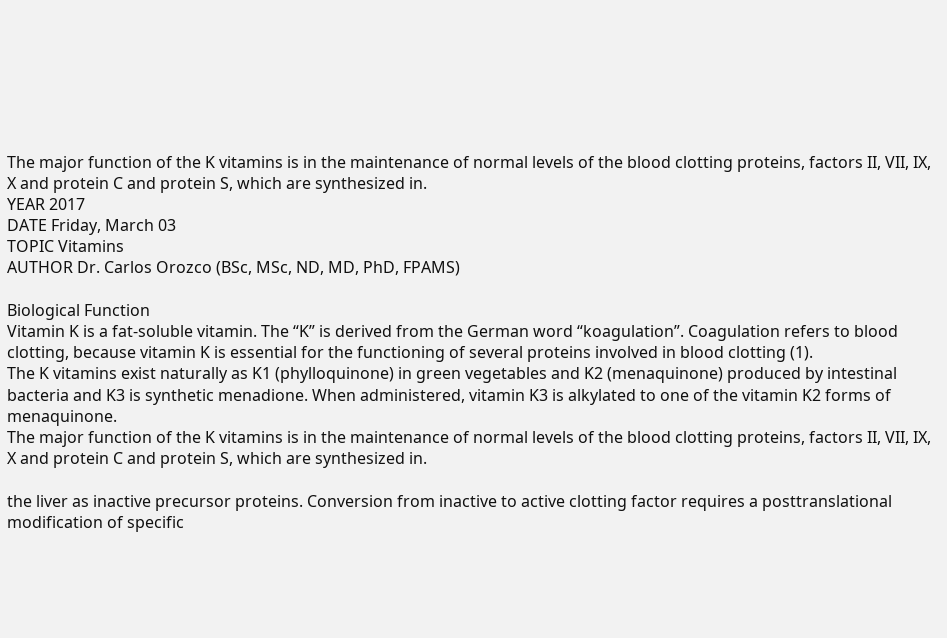The major function of the K vitamins is in the maintenance of normal levels of the blood clotting proteins, factors II, VII, IX, X and protein C and protein S, which are synthesized in.
YEAR 2017
DATE Friday, March 03
TOPIC Vitamins
AUTHOR Dr. Carlos Orozco (BSc, MSc, ND, MD, PhD, FPAMS)

Biological Function
Vitamin K is a fat-soluble vitamin. The “K” is derived from the German word “koagulation”. Coagulation refers to blood clotting, because vitamin K is essential for the functioning of several proteins involved in blood clotting (1).
The K vitamins exist naturally as K1 (phylloquinone) in green vegetables and K2 (menaquinone) produced by intestinal bacteria and K3 is synthetic menadione. When administered, vitamin K3 is alkylated to one of the vitamin K2 forms of menaquinone.
The major function of the K vitamins is in the maintenance of normal levels of the blood clotting proteins, factors II, VII, IX, X and protein C and protein S, which are synthesized in.

the liver as inactive precursor proteins. Conversion from inactive to active clotting factor requires a posttranslational modification of specific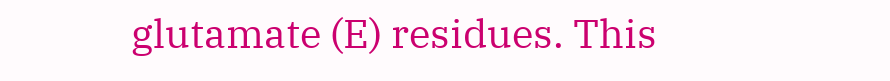glutamate (E) residues. This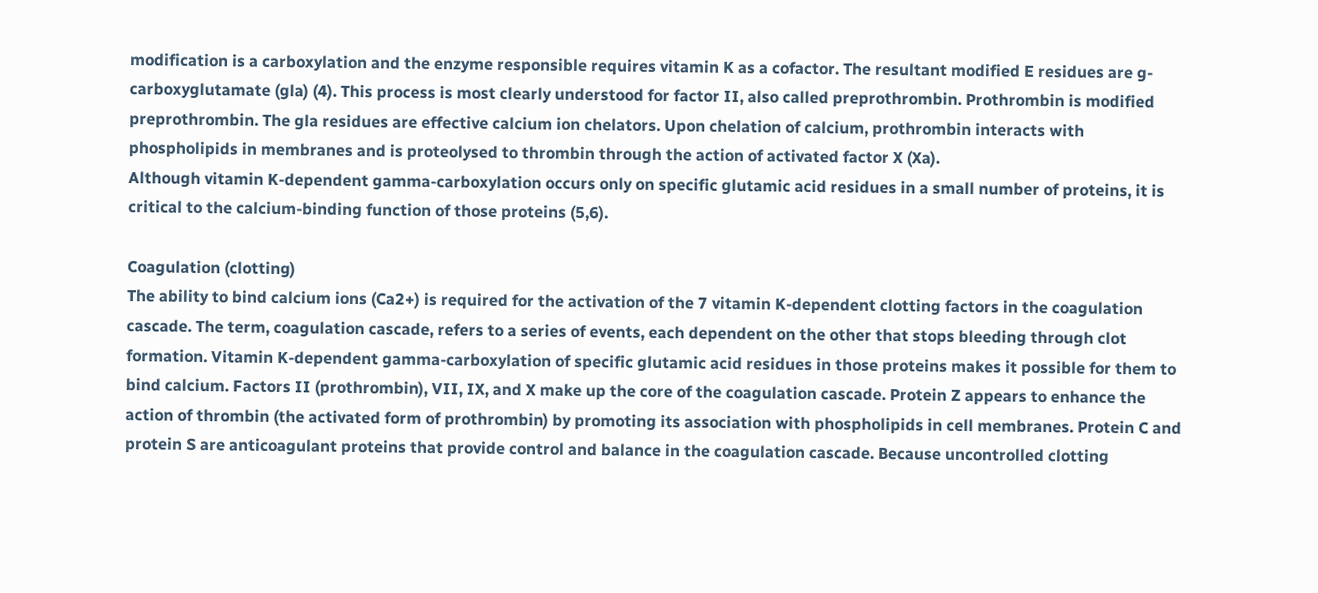modification is a carboxylation and the enzyme responsible requires vitamin K as a cofactor. The resultant modified E residues are g-carboxyglutamate (gla) (4). This process is most clearly understood for factor II, also called preprothrombin. Prothrombin is modified preprothrombin. The gla residues are effective calcium ion chelators. Upon chelation of calcium, prothrombin interacts with phospholipids in membranes and is proteolysed to thrombin through the action of activated factor X (Xa).
Although vitamin K-dependent gamma-carboxylation occurs only on specific glutamic acid residues in a small number of proteins, it is critical to the calcium-binding function of those proteins (5,6).

Coagulation (clotting)
The ability to bind calcium ions (Ca2+) is required for the activation of the 7 vitamin K-dependent clotting factors in the coagulation cascade. The term, coagulation cascade, refers to a series of events, each dependent on the other that stops bleeding through clot formation. Vitamin K-dependent gamma-carboxylation of specific glutamic acid residues in those proteins makes it possible for them to bind calcium. Factors II (prothrombin), VII, IX, and X make up the core of the coagulation cascade. Protein Z appears to enhance the action of thrombin (the activated form of prothrombin) by promoting its association with phospholipids in cell membranes. Protein C and protein S are anticoagulant proteins that provide control and balance in the coagulation cascade. Because uncontrolled clotting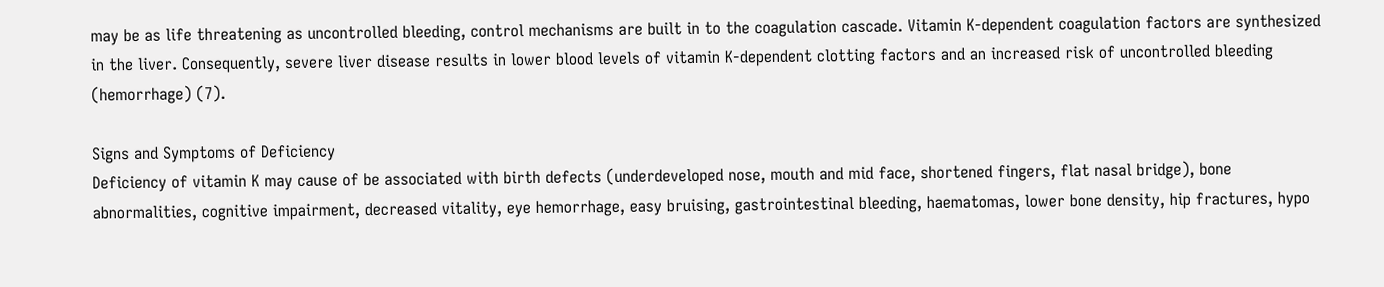may be as life threatening as uncontrolled bleeding, control mechanisms are built in to the coagulation cascade. Vitamin K-dependent coagulation factors are synthesized in the liver. Consequently, severe liver disease results in lower blood levels of vitamin K-dependent clotting factors and an increased risk of uncontrolled bleeding (hemorrhage) (7).

Signs and Symptoms of Deficiency
Deficiency of vitamin K may cause of be associated with birth defects (underdeveloped nose, mouth and mid face, shortened fingers, flat nasal bridge), bone abnormalities, cognitive impairment, decreased vitality, eye hemorrhage, easy bruising, gastrointestinal bleeding, haematomas, lower bone density, hip fractures, hypo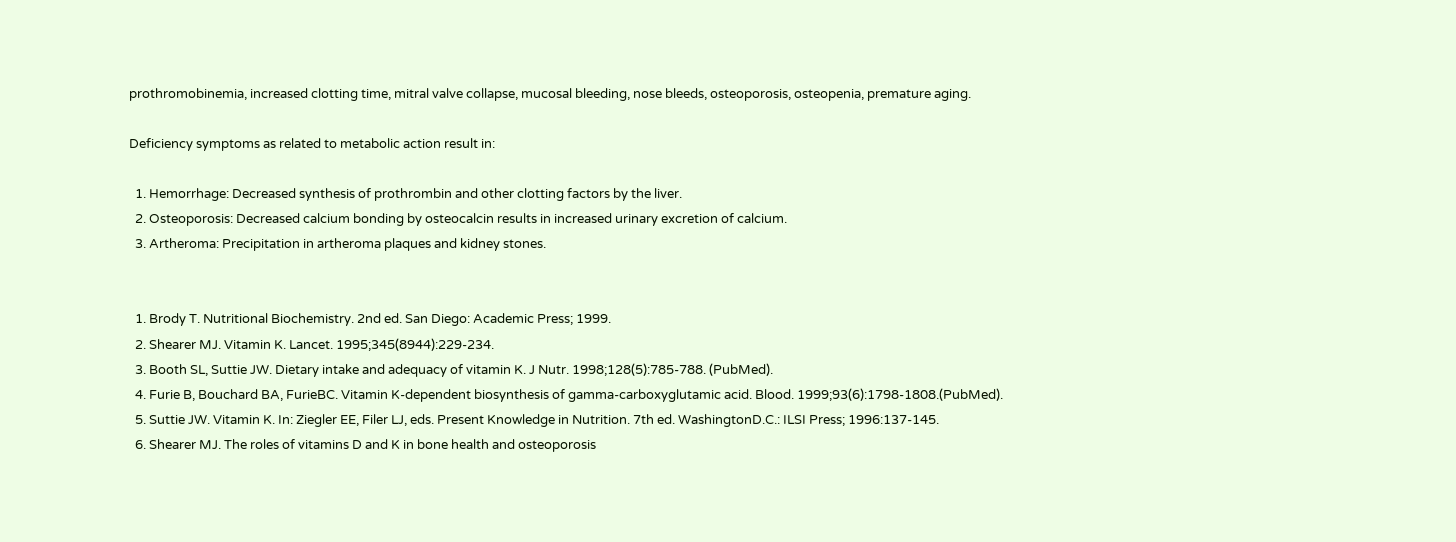prothromobinemia, increased clotting time, mitral valve collapse, mucosal bleeding, nose bleeds, osteoporosis, osteopenia, premature aging.

Deficiency symptoms as related to metabolic action result in:

  1. Hemorrhage: Decreased synthesis of prothrombin and other clotting factors by the liver.
  2. Osteoporosis: Decreased calcium bonding by osteocalcin results in increased urinary excretion of calcium.
  3. Artheroma: Precipitation in artheroma plaques and kidney stones.


  1. Brody T. Nutritional Biochemistry. 2nd ed. San Diego: Academic Press; 1999.
  2. Shearer MJ. Vitamin K. Lancet. 1995;345(8944):229-234.
  3. Booth SL, Suttie JW. Dietary intake and adequacy of vitamin K. J Nutr. 1998;128(5):785-788. (PubMed).
  4. Furie B, Bouchard BA, FurieBC. Vitamin K-dependent biosynthesis of gamma-carboxyglutamic acid. Blood. 1999;93(6):1798-1808.(PubMed).
  5. Suttie JW. Vitamin K. In: Ziegler EE, Filer LJ, eds. Present Knowledge in Nutrition. 7th ed. WashingtonD.C.: ILSI Press; 1996:137-145.
  6. Shearer MJ. The roles of vitamins D and K in bone health and osteoporosis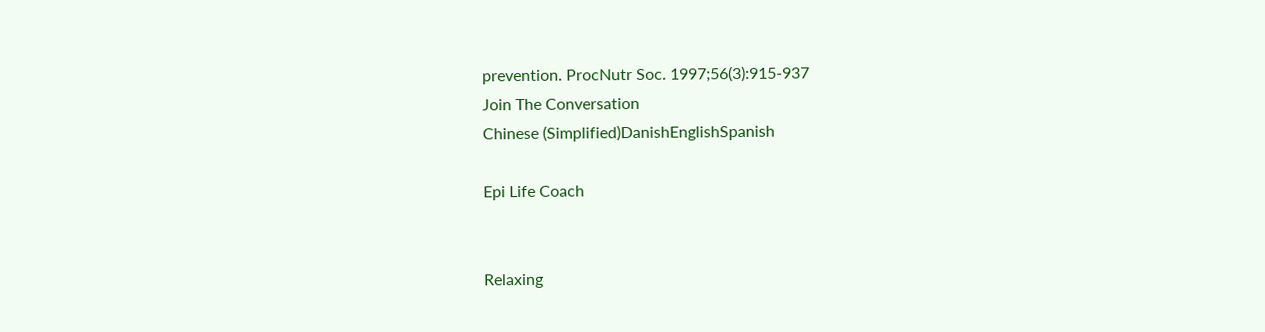prevention. ProcNutr Soc. 1997;56(3):915-937
Join The Conversation
Chinese (Simplified)DanishEnglishSpanish

Epi Life Coach


Relaxing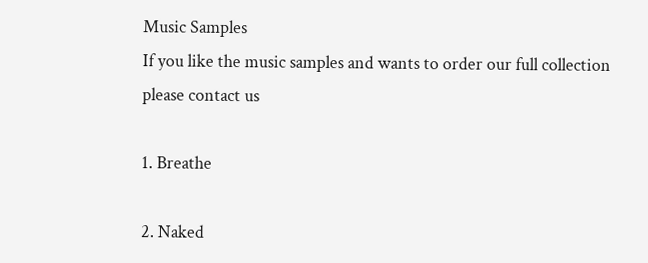Music Samples
If you like the music samples and wants to order our full collection please contact us

1. Breathe

2. Naked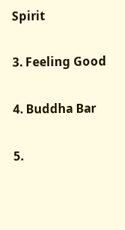Spirit

3. Feeling Good

4. Buddha Bar

5.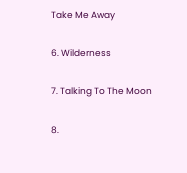Take Me Away

6. Wilderness

7. Talking To The Moon

8.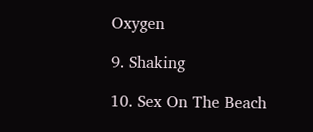Oxygen

9. Shaking

10. Sex On The Beach